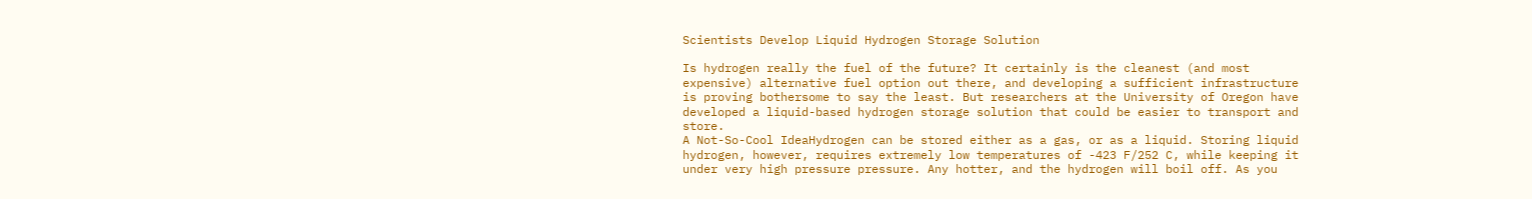Scientists Develop Liquid Hydrogen Storage Solution

Is hydrogen really the fuel of the future? It certainly is the cleanest (and most expensive) alternative fuel option out there, and developing a sufficient infrastructure is proving bothersome to say the least. But researchers at the University of Oregon have developed a liquid-based hydrogen storage solution that could be easier to transport and store.
A Not-So-Cool IdeaHydrogen can be stored either as a gas, or as a liquid. Storing liquid hydrogen, however, requires extremely low temperatures of -423 F/252 C, while keeping it under very high pressure pressure. Any hotter, and the hydrogen will boil off. As you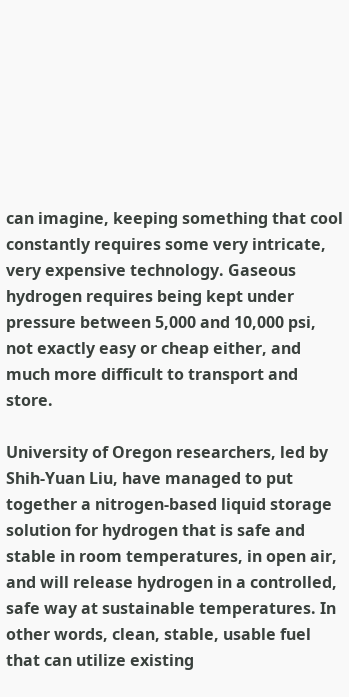can imagine, keeping something that cool constantly requires some very intricate, very expensive technology. Gaseous hydrogen requires being kept under pressure between 5,000 and 10,000 psi, not exactly easy or cheap either, and much more difficult to transport and store.

University of Oregon researchers, led by Shih-Yuan Liu, have managed to put together a nitrogen-based liquid storage solution for hydrogen that is safe and stable in room temperatures, in open air, and will release hydrogen in a controlled, safe way at sustainable temperatures. In other words, clean, stable, usable fuel that can utilize existing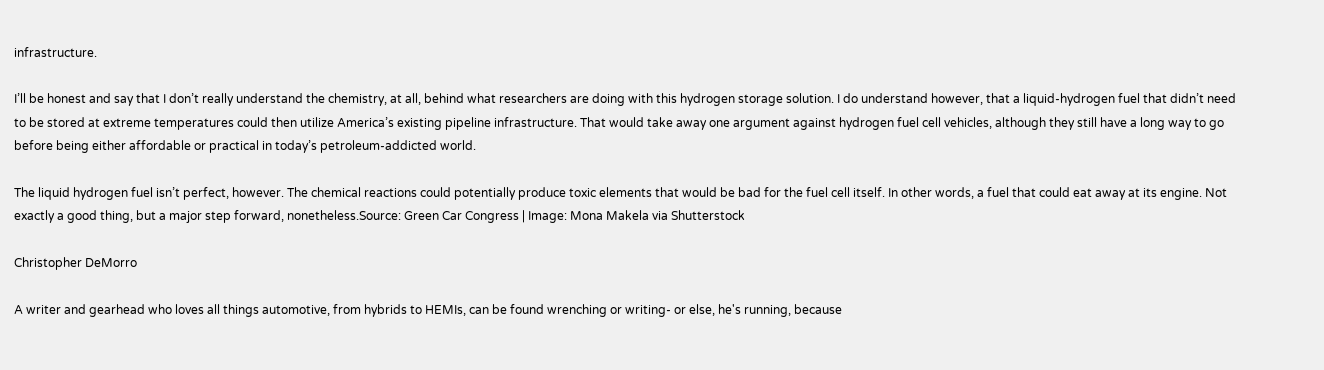infrastructure.

I’ll be honest and say that I don’t really understand the chemistry, at all, behind what researchers are doing with this hydrogen storage solution. I do understand however, that a liquid-hydrogen fuel that didn’t need to be stored at extreme temperatures could then utilize America’s existing pipeline infrastructure. That would take away one argument against hydrogen fuel cell vehicles, although they still have a long way to go before being either affordable or practical in today’s petroleum-addicted world.

The liquid hydrogen fuel isn’t perfect, however. The chemical reactions could potentially produce toxic elements that would be bad for the fuel cell itself. In other words, a fuel that could eat away at its engine. Not exactly a good thing, but a major step forward, nonetheless.Source: Green Car Congress | Image: Mona Makela via Shutterstock

Christopher DeMorro

A writer and gearhead who loves all things automotive, from hybrids to HEMIs, can be found wrenching or writing- or else, he's running, because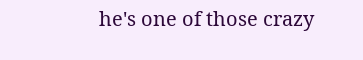he's one of those crazy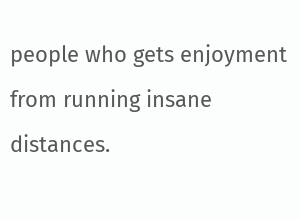people who gets enjoyment from running insane distances.